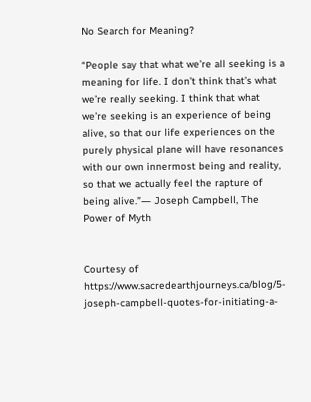No Search for Meaning?

“People say that what we’re all seeking is a meaning for life. I don’t think that’s what we’re really seeking. I think that what we’re seeking is an experience of being alive, so that our life experiences on the purely physical plane will have resonances with our own innermost being and reality, so that we actually feel the rapture of being alive.”― Joseph Campbell, The Power of Myth


Courtesy of https://www.sacredearthjourneys.ca/blog/5-joseph-campbell-quotes-for-initiating-a-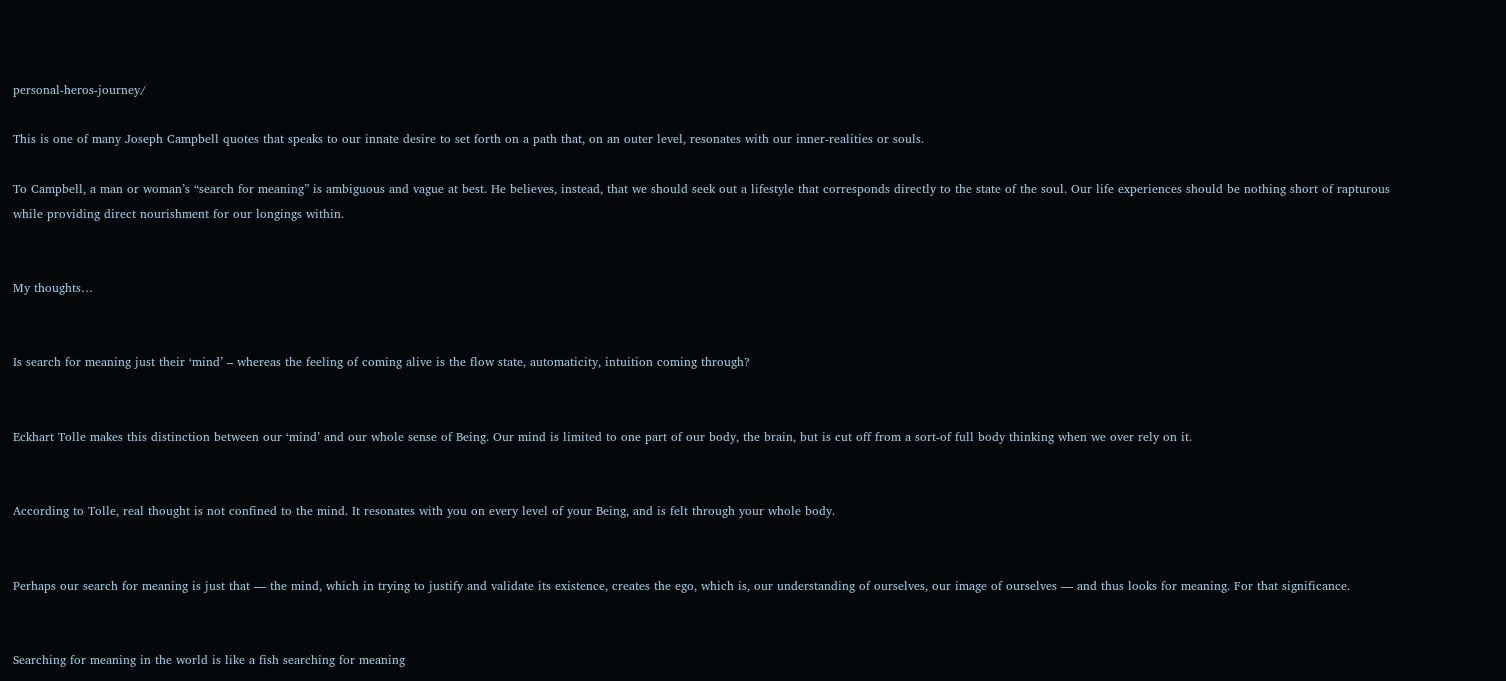personal-heros-journey/

This is one of many Joseph Campbell quotes that speaks to our innate desire to set forth on a path that, on an outer level, resonates with our inner-realities or souls.

To Campbell, a man or woman’s “search for meaning” is ambiguous and vague at best. He believes, instead, that we should seek out a lifestyle that corresponds directly to the state of the soul. Our life experiences should be nothing short of rapturous while providing direct nourishment for our longings within.


My thoughts…


Is search for meaning just their ‘mind’ – whereas the feeling of coming alive is the flow state, automaticity, intuition coming through?


Eckhart Tolle makes this distinction between our ‘mind’ and our whole sense of Being. Our mind is limited to one part of our body, the brain, but is cut off from a sort-of full body thinking when we over rely on it.


According to Tolle, real thought is not confined to the mind. It resonates with you on every level of your Being, and is felt through your whole body.


Perhaps our search for meaning is just that — the mind, which in trying to justify and validate its existence, creates the ego, which is, our understanding of ourselves, our image of ourselves — and thus looks for meaning. For that significance.


Searching for meaning in the world is like a fish searching for meaning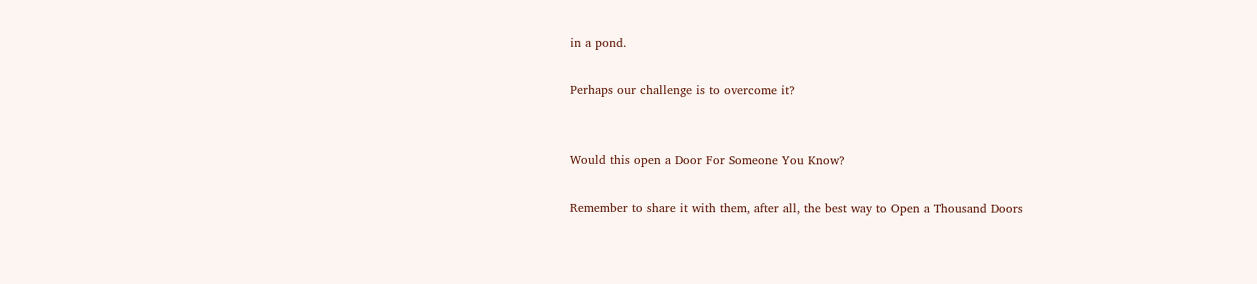in a pond.

Perhaps our challenge is to overcome it?


Would this open a Door For Someone You Know?

Remember to share it with them, after all, the best way to Open a Thousand Doors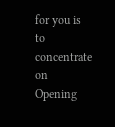for you is to concentrate on Opening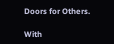Doors for Others.

With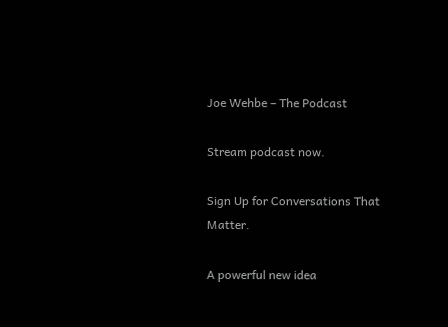Joe Wehbe – The Podcast

Stream podcast now.

Sign Up for Conversations That Matter.

A powerful new idea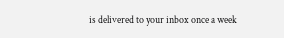is delivered to your inbox once a week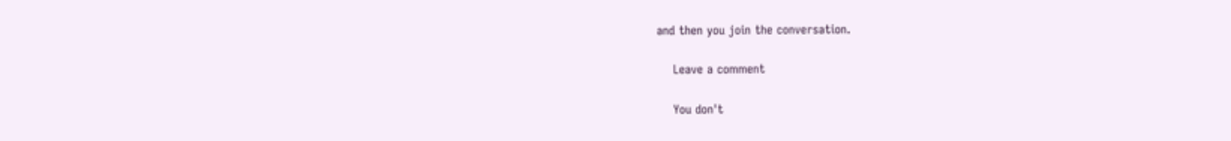and then you join the conversation.

    Leave a comment

    You don't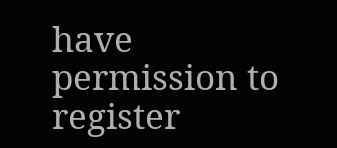have permission to register